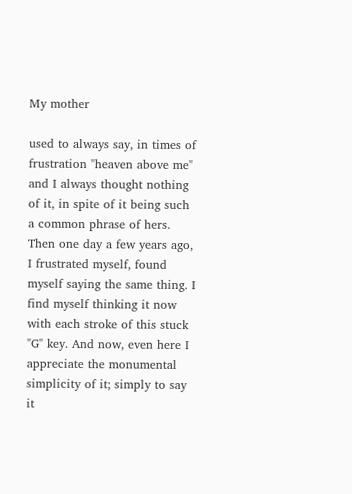My mother

used to always say, in times of frustration "heaven above me" and I always thought nothing of it, in spite of it being such a common phrase of hers. Then one day a few years ago, I frustrated myself, found myself saying the same thing. I find myself thinking it now with each stroke of this stuck "G" key. And now, even here I appreciate the monumental simplicity of it; simply to say it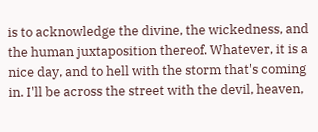is to acknowledge the divine, the wickedness, and the human juxtaposition thereof. Whatever, it is a nice day, and to hell with the storm that's coming in. I'll be across the street with the devil, heaven,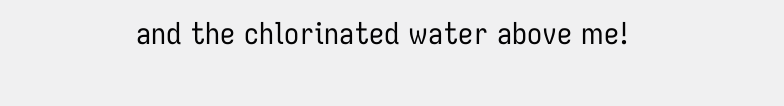and the chlorinated water above me!